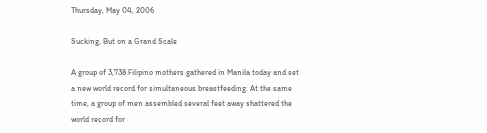Thursday, May 04, 2006

Sucking, But on a Grand Scale

A group of 3,738 Filipino mothers gathered in Manila today and set a new world record for simultaneous breastfeeding. At the same time, a group of men assembled several feet away shattered the world record for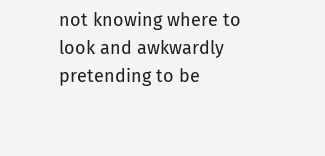not knowing where to look and awkwardly pretending to be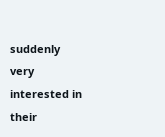suddenly very interested in their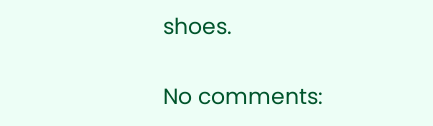shoes.

No comments: